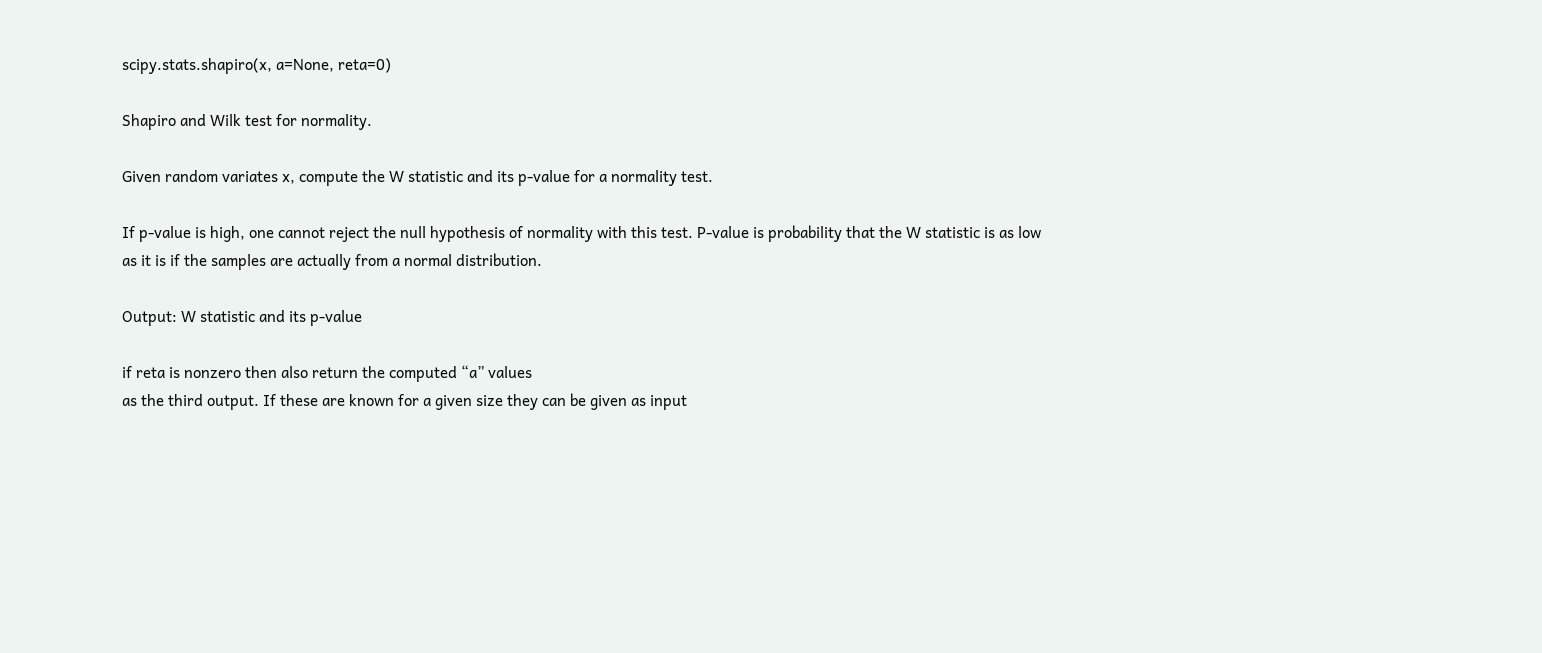scipy.stats.shapiro(x, a=None, reta=0)

Shapiro and Wilk test for normality.

Given random variates x, compute the W statistic and its p-value for a normality test.

If p-value is high, one cannot reject the null hypothesis of normality with this test. P-value is probability that the W statistic is as low as it is if the samples are actually from a normal distribution.

Output: W statistic and its p-value

if reta is nonzero then also return the computed “a” values
as the third output. If these are known for a given size they can be given as input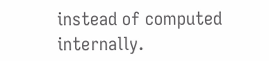instead of computed internally.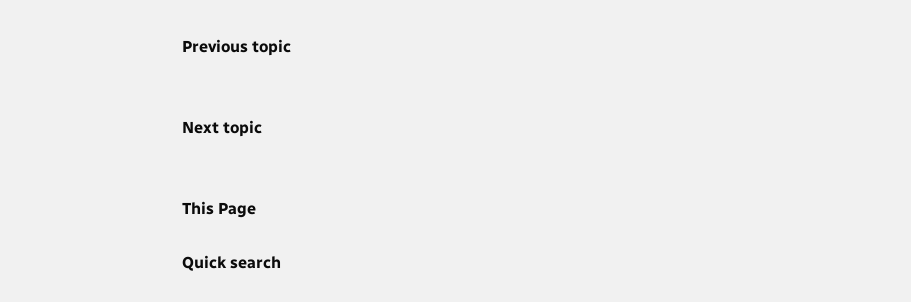Previous topic


Next topic


This Page

Quick search